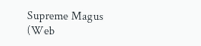Supreme Magus (Web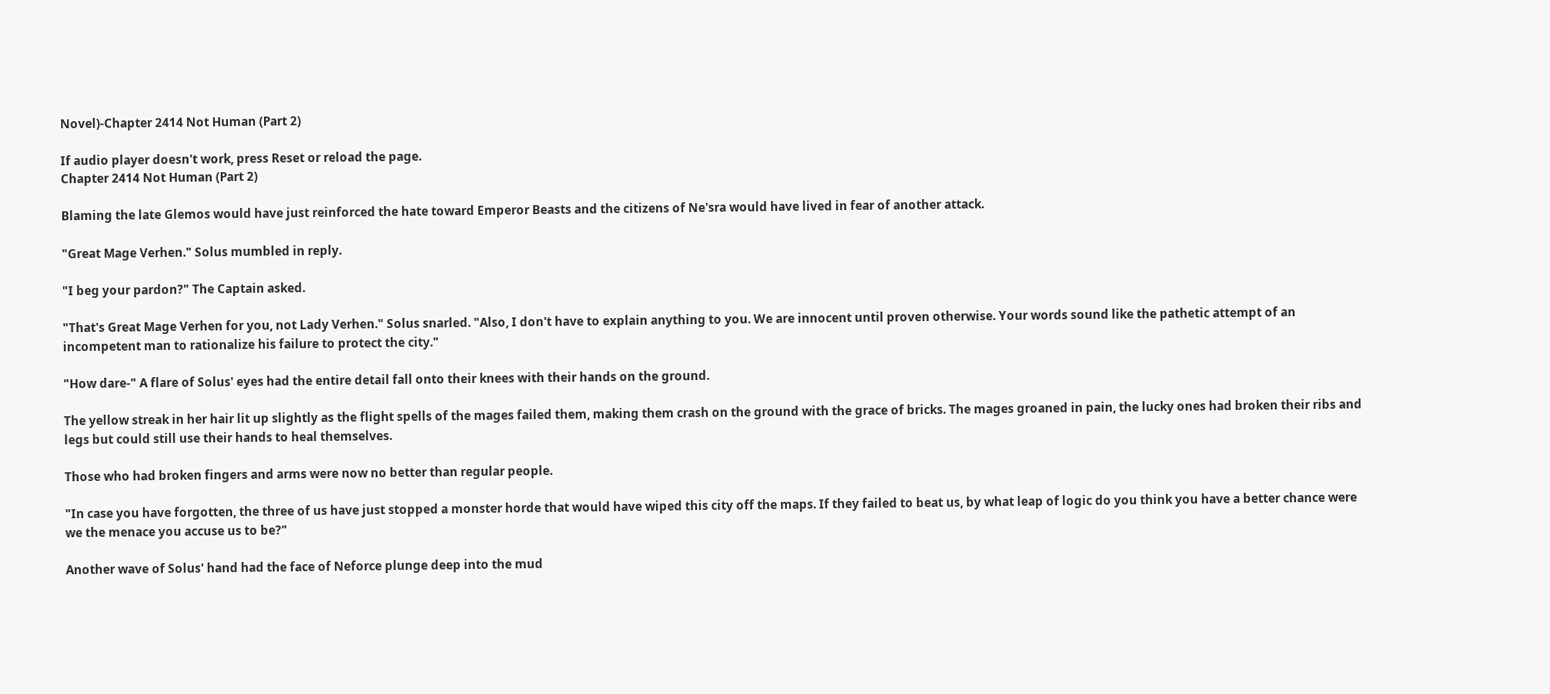Novel)-Chapter 2414 Not Human (Part 2)

If audio player doesn't work, press Reset or reload the page.
Chapter 2414 Not Human (Part 2)

Blaming the late Glemos would have just reinforced the hate toward Emperor Beasts and the citizens of Ne'sra would have lived in fear of another attack.

"Great Mage Verhen." Solus mumbled in reply.

"I beg your pardon?" The Captain asked.

"That's Great Mage Verhen for you, not Lady Verhen." Solus snarled. "Also, I don't have to explain anything to you. We are innocent until proven otherwise. Your words sound like the pathetic attempt of an incompetent man to rationalize his failure to protect the city."

"How dare-" A flare of Solus' eyes had the entire detail fall onto their knees with their hands on the ground.

The yellow streak in her hair lit up slightly as the flight spells of the mages failed them, making them crash on the ground with the grace of bricks. The mages groaned in pain, the lucky ones had broken their ribs and legs but could still use their hands to heal themselves.

Those who had broken fingers and arms were now no better than regular people.

"In case you have forgotten, the three of us have just stopped a monster horde that would have wiped this city off the maps. If they failed to beat us, by what leap of logic do you think you have a better chance were we the menace you accuse us to be?"

Another wave of Solus' hand had the face of Neforce plunge deep into the mud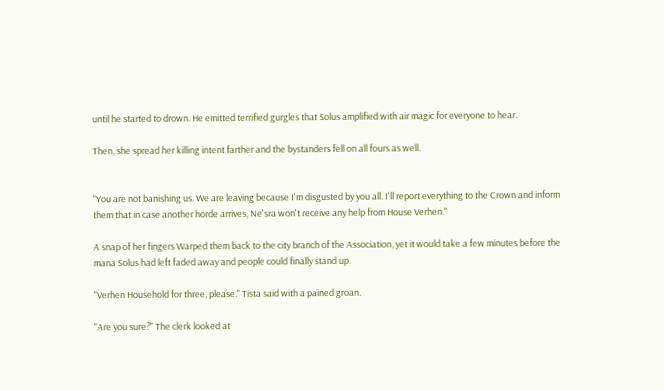until he started to drown. He emitted terrified gurgles that Solus amplified with air magic for everyone to hear.

Then, she spread her killing intent farther and the bystanders fell on all fours as well.


"You are not banishing us. We are leaving because I'm disgusted by you all. I'll report everything to the Crown and inform them that in case another horde arrives, Ne'sra won't receive any help from House Verhen."

A snap of her fingers Warped them back to the city branch of the Association, yet it would take a few minutes before the mana Solus had left faded away and people could finally stand up.

"Verhen Household for three, please." Tista said with a pained groan.

"Are you sure?" The clerk looked at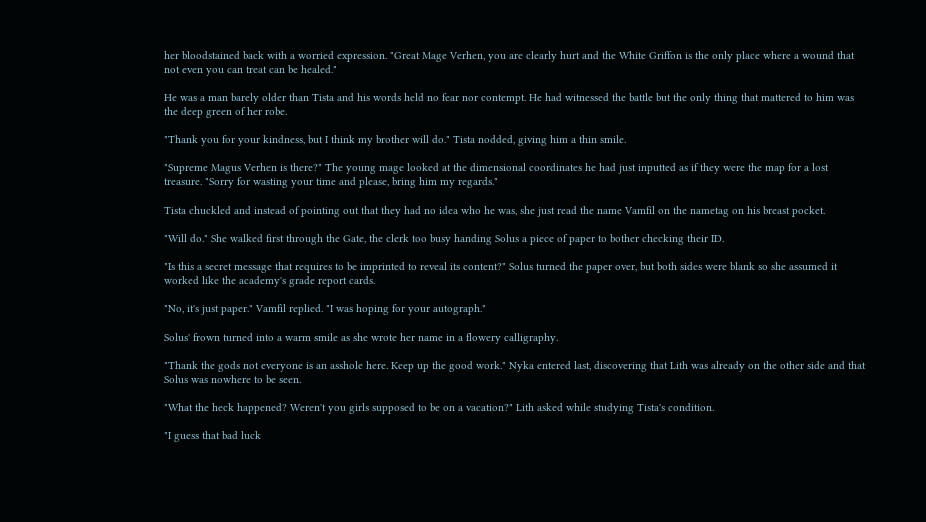her bloodstained back with a worried expression. "Great Mage Verhen, you are clearly hurt and the White Griffon is the only place where a wound that not even you can treat can be healed."

He was a man barely older than Tista and his words held no fear nor contempt. He had witnessed the battle but the only thing that mattered to him was the deep green of her robe.

"Thank you for your kindness, but I think my brother will do." Tista nodded, giving him a thin smile.

"Supreme Magus Verhen is there?" The young mage looked at the dimensional coordinates he had just inputted as if they were the map for a lost treasure. "Sorry for wasting your time and please, bring him my regards."

Tista chuckled and instead of pointing out that they had no idea who he was, she just read the name Vamfil on the nametag on his breast pocket.

"Will do." She walked first through the Gate, the clerk too busy handing Solus a piece of paper to bother checking their ID.

"Is this a secret message that requires to be imprinted to reveal its content?" Solus turned the paper over, but both sides were blank so she assumed it worked like the academy's grade report cards.

"No, it's just paper." Vamfil replied. "I was hoping for your autograph."

Solus' frown turned into a warm smile as she wrote her name in a flowery calligraphy.

"Thank the gods not everyone is an asshole here. Keep up the good work." Nyka entered last, discovering that Lith was already on the other side and that Solus was nowhere to be seen.

"What the heck happened? Weren't you girls supposed to be on a vacation?" Lith asked while studying Tista's condition.

"I guess that bad luck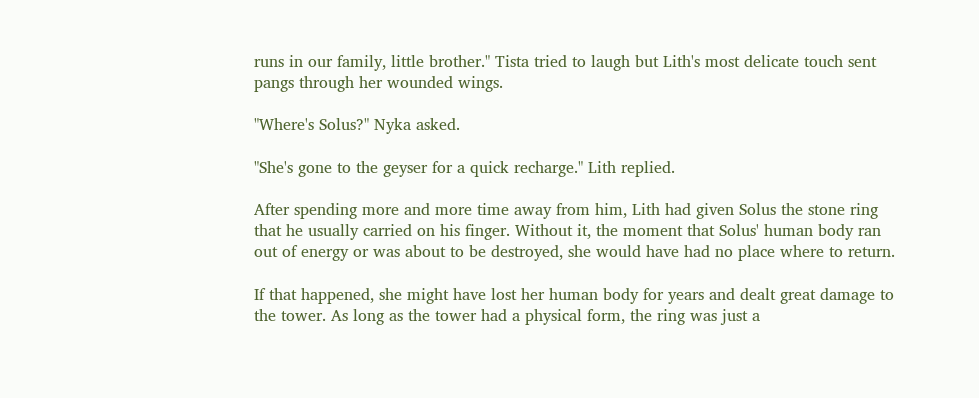runs in our family, little brother." Tista tried to laugh but Lith's most delicate touch sent pangs through her wounded wings.

"Where's Solus?" Nyka asked.

"She's gone to the geyser for a quick recharge." Lith replied.

After spending more and more time away from him, Lith had given Solus the stone ring that he usually carried on his finger. Without it, the moment that Solus' human body ran out of energy or was about to be destroyed, she would have had no place where to return.

If that happened, she might have lost her human body for years and dealt great damage to the tower. As long as the tower had a physical form, the ring was just a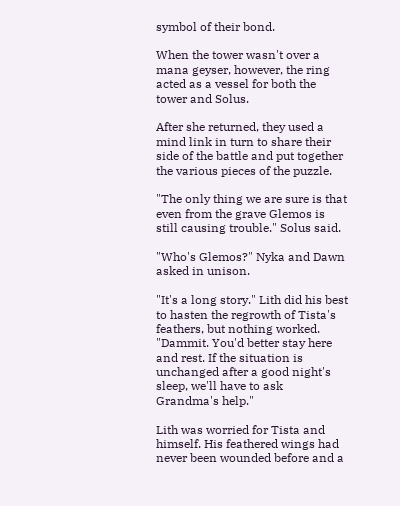symbol of their bond.

When the tower wasn't over a mana geyser, however, the ring acted as a vessel for both the tower and Solus.

After she returned, they used a mind link in turn to share their side of the battle and put together the various pieces of the puzzle.

"The only thing we are sure is that even from the grave Glemos is still causing trouble." Solus said.

"Who's Glemos?" Nyka and Dawn asked in unison.

"It's a long story." Lith did his best to hasten the regrowth of Tista's feathers, but nothing worked. "Dammit. You'd better stay here and rest. If the situation is unchanged after a good night's sleep, we'll have to ask Grandma's help."

Lith was worried for Tista and himself. His feathered wings had never been wounded before and a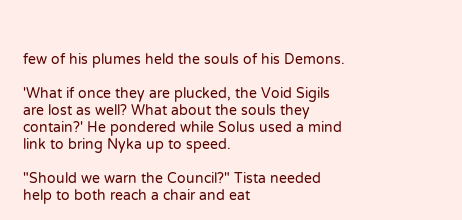few of his plumes held the souls of his Demons.

'What if once they are plucked, the Void Sigils are lost as well? What about the souls they contain?' He pondered while Solus used a mind link to bring Nyka up to speed.

"Should we warn the Council?" Tista needed help to both reach a chair and eat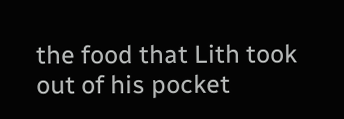the food that Lith took out of his pocket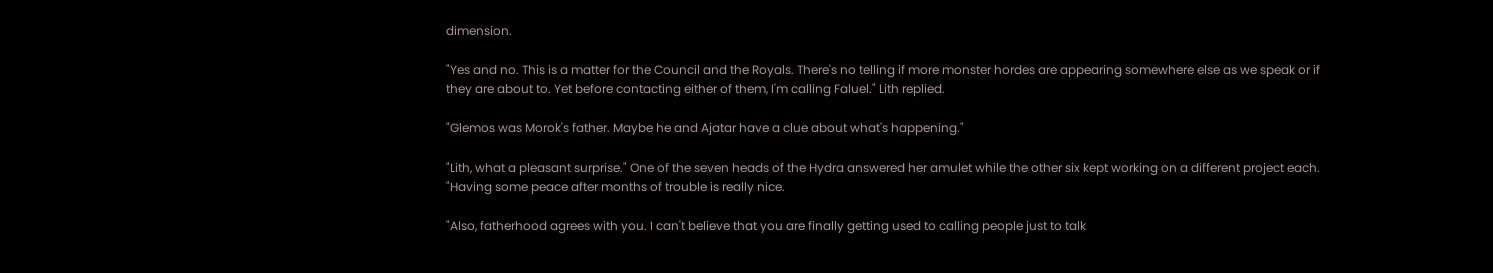dimension.

"Yes and no. This is a matter for the Council and the Royals. There's no telling if more monster hordes are appearing somewhere else as we speak or if they are about to. Yet before contacting either of them, I'm calling Faluel." Lith replied.

"Glemos was Morok's father. Maybe he and Ajatar have a clue about what's happening."

"Lith, what a pleasant surprise." One of the seven heads of the Hydra answered her amulet while the other six kept working on a different project each. "Having some peace after months of trouble is really nice.

"Also, fatherhood agrees with you. I can't believe that you are finally getting used to calling people just to talk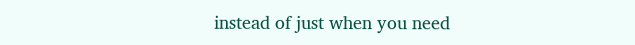instead of just when you need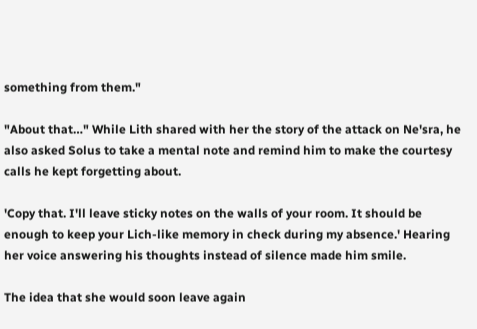something from them."

"About that…" While Lith shared with her the story of the attack on Ne'sra, he also asked Solus to take a mental note and remind him to make the courtesy calls he kept forgetting about.

'Copy that. I'll leave sticky notes on the walls of your room. It should be enough to keep your Lich-like memory in check during my absence.' Hearing her voice answering his thoughts instead of silence made him smile.

The idea that she would soon leave again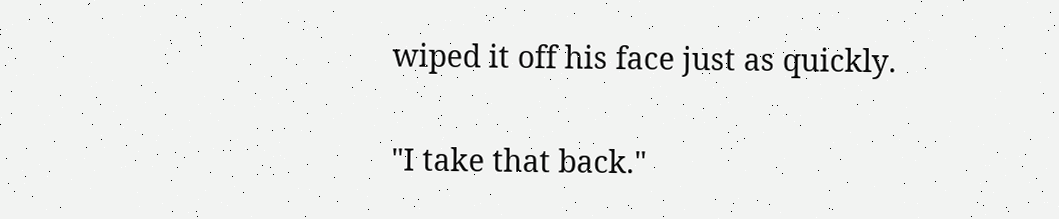wiped it off his face just as quickly.

"I take that back."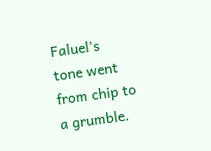Faluel's tone went from chip to a grumble.